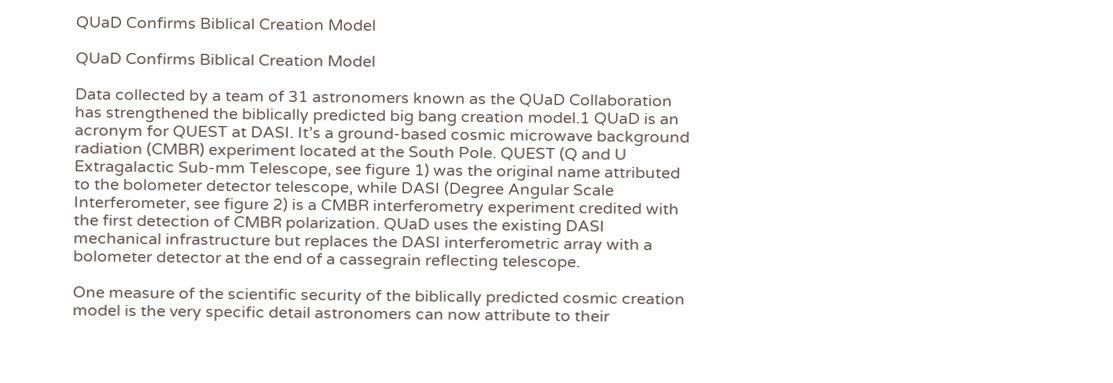QUaD Confirms Biblical Creation Model

QUaD Confirms Biblical Creation Model

Data collected by a team of 31 astronomers known as the QUaD Collaboration has strengthened the biblically predicted big bang creation model.1 QUaD is an acronym for QUEST at DASI. It’s a ground-based cosmic microwave background radiation (CMBR) experiment located at the South Pole. QUEST (Q and U Extragalactic Sub-mm Telescope, see figure 1) was the original name attributed to the bolometer detector telescope, while DASI (Degree Angular Scale Interferometer, see figure 2) is a CMBR interferometry experiment credited with the first detection of CMBR polarization. QUaD uses the existing DASI mechanical infrastructure but replaces the DASI interferometric array with a bolometer detector at the end of a cassegrain reflecting telescope.

One measure of the scientific security of the biblically predicted cosmic creation model is the very specific detail astronomers can now attribute to their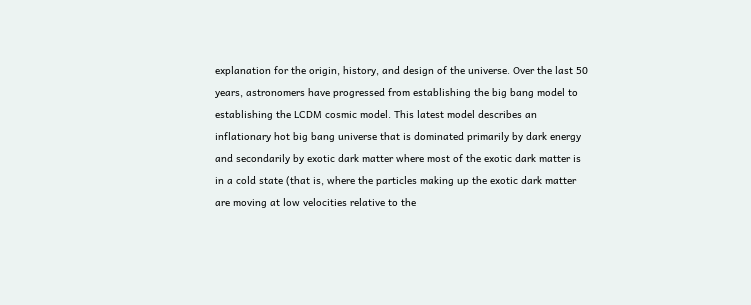explanation for the origin, history, and design of the universe. Over the last 50 years, astronomers have progressed from establishing the big bang model to establishing the LCDM cosmic model. This latest model describes an inflationary hot big bang universe that is dominated primarily by dark energy and secondarily by exotic dark matter where most of the exotic dark matter is in a cold state (that is, where the particles making up the exotic dark matter are moving at low velocities relative to the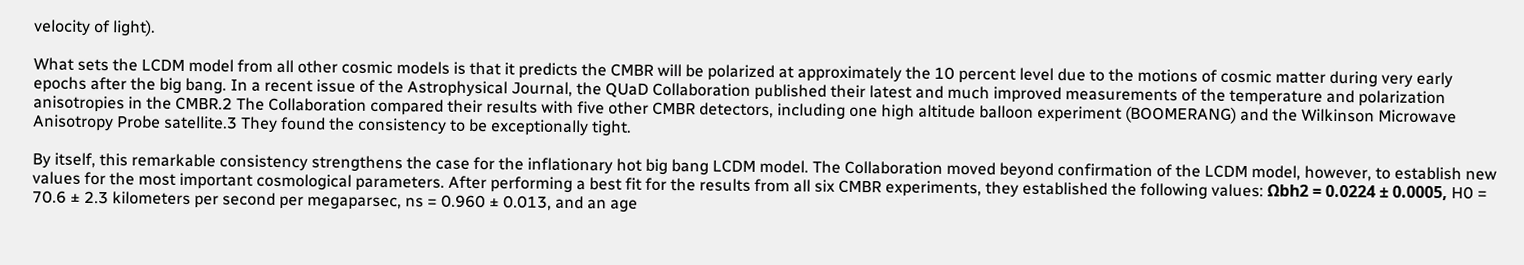velocity of light).

What sets the LCDM model from all other cosmic models is that it predicts the CMBR will be polarized at approximately the 10 percent level due to the motions of cosmic matter during very early epochs after the big bang. In a recent issue of the Astrophysical Journal, the QUaD Collaboration published their latest and much improved measurements of the temperature and polarization anisotropies in the CMBR.2 The Collaboration compared their results with five other CMBR detectors, including one high altitude balloon experiment (BOOMERANG) and the Wilkinson Microwave Anisotropy Probe satellite.3 They found the consistency to be exceptionally tight.

By itself, this remarkable consistency strengthens the case for the inflationary hot big bang LCDM model. The Collaboration moved beyond confirmation of the LCDM model, however, to establish new values for the most important cosmological parameters. After performing a best fit for the results from all six CMBR experiments, they established the following values: Ωbh2 = 0.0224 ± 0.0005, H0 = 70.6 ± 2.3 kilometers per second per megaparsec, ns = 0.960 ± 0.013, and an age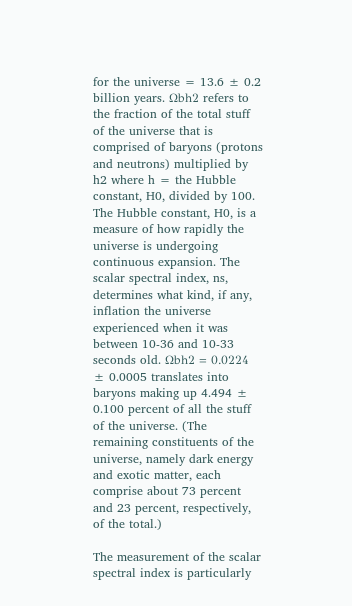for the universe = 13.6 ± 0.2 billion years. Ωbh2 refers to the fraction of the total stuff of the universe that is comprised of baryons (protons and neutrons) multiplied by h2 where h = the Hubble constant, H0, divided by 100. The Hubble constant, H0, is a measure of how rapidly the universe is undergoing continuous expansion. The scalar spectral index, ns, determines what kind, if any, inflation the universe experienced when it was between 10-36 and 10-33 seconds old. Ωbh2 = 0.0224 ± 0.0005 translates into baryons making up 4.494 ± 0.100 percent of all the stuff of the universe. (The remaining constituents of the universe, namely dark energy and exotic matter, each comprise about 73 percent and 23 percent, respectively, of the total.)

The measurement of the scalar spectral index is particularly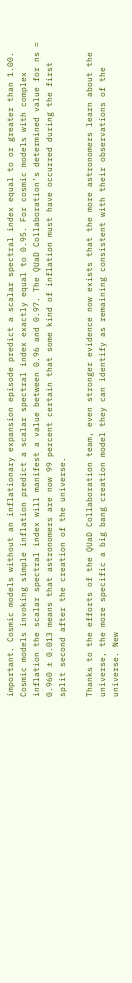important. Cosmic models without an inflationary expansion episode predict a scalar spectral index equal to or greater than 1.00. Cosmic models invoking simple inflation predict a scalar spectral index exactly equal to 0.95. For cosmic models with complex inflation the scalar spectral index will manifest a value between 0.96 and 0.97. The QUaD Collaboration’s determined value for ns = 0.960 ± 0.013 means that astronomers are now 99 percent certain that some kind of inflation must have occurred during the first split second after the creation of the universe.

Thanks to the efforts of the QUaD Collaboration team, even stronger evidence now exists that the more astronomers learn about the universe, the more specific a big bang creation model they can identify as remaining consistent with their observations of the universe. New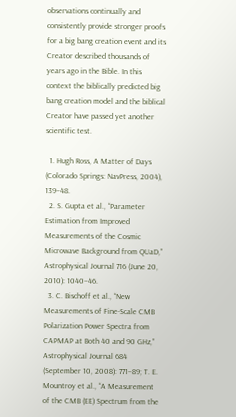observations continually and consistently provide stronger proofs for a big bang creation event and its Creator described thousands of years ago in the Bible. In this context the biblically predicted big bang creation model and the biblical Creator have passed yet another scientific test.

  1. Hugh Ross, A Matter of Days (Colorado Springs: NavPress, 2004), 139–48.
  2. S. Gupta et al., “Parameter Estimation from Improved Measurements of the Cosmic Microwave Background from QUaD,” Astrophysical Journal 716 (June 20, 2010): 1040–46.
  3. C. Bischoff et al., “New Measurements of Fine-Scale CMB Polarization Power Spectra from CAPMAP at Both 40 and 90 GHz,” Astrophysical Journal 684 (September 10, 2008): 771–89; T. E. Mountroy et al., “A Measurement of the CMB (EE) Spectrum from the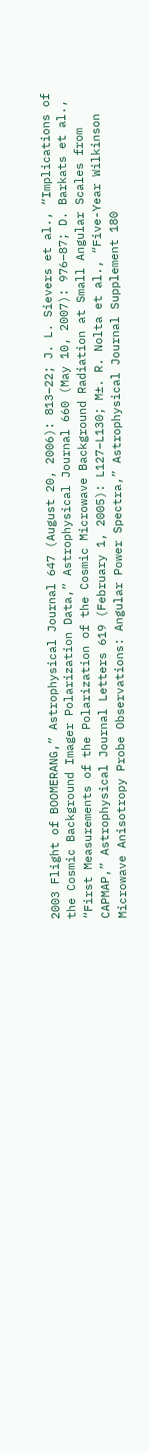2003 Flight of BOOMERANG,” Astrophysical Journal 647 (August 20, 2006): 813–22; J. L. Sievers et al., “Implications of the Cosmic Background Imager Polarization Data,” Astrophysical Journal 660 (May 10, 2007): 976–87; D. Barkats et al., “First Measurements of the Polarization of the Cosmic Microwave Background Radiation at Small Angular Scales from CAPMAP,” Astrophysical Journal Letters 619 (February 1, 2005): L127–L130; M±. R. Nolta et al., “Five-Year Wilkinson Microwave Anisotropy Probe Observations: Angular Power Spectra,” Astrophysical Journal Supplement 180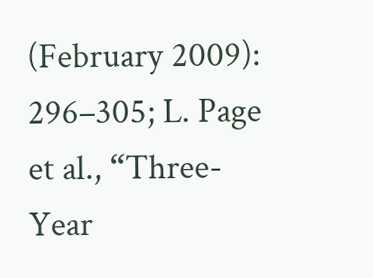(February 2009): 296–305; L. Page et al., “Three-Year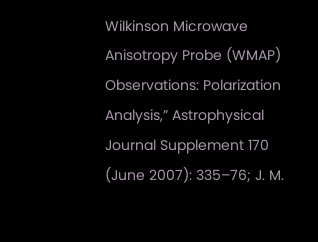Wilkinson Microwave Anisotropy Probe (WMAP) Observations: Polarization Analysis,” Astrophysical Journal Supplement 170 (June 2007): 335–76; J. M.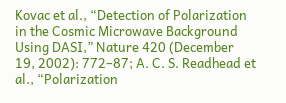Kovac et al., “Detection of Polarization in the Cosmic Microwave Background Using DASI,” Nature 420 (December 19, 2002): 772–87; A. C. S. Readhead et al., “Polarization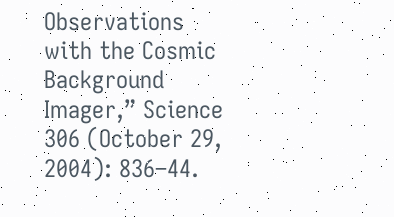Observations with the Cosmic Background Imager,” Science 306 (October 29, 2004): 836–44.